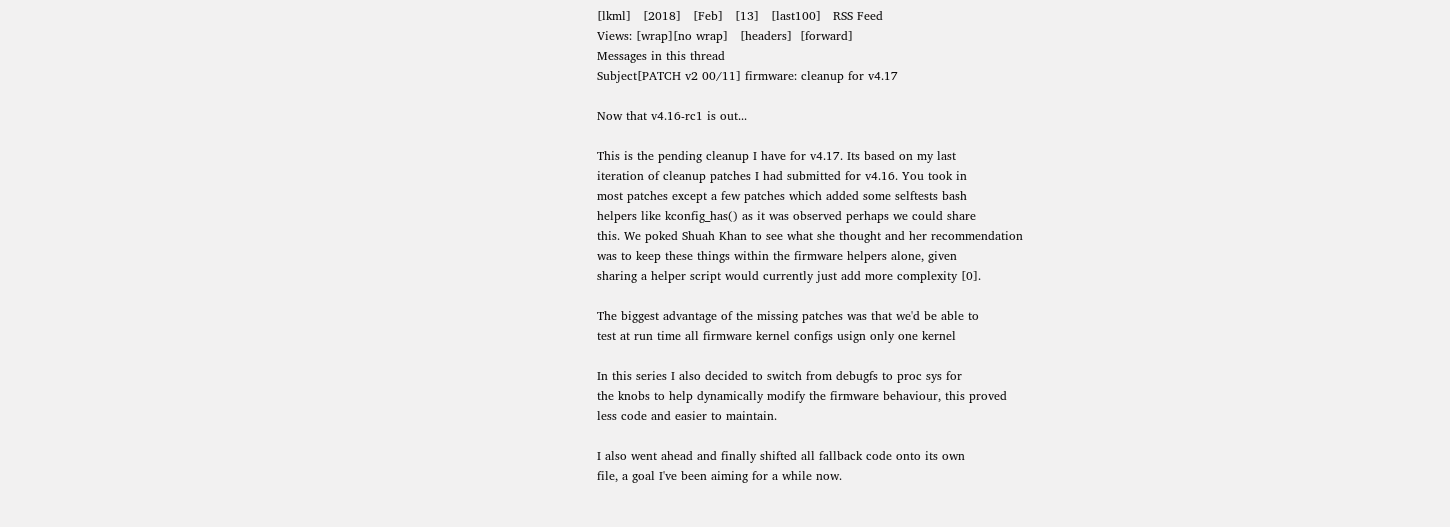[lkml]   [2018]   [Feb]   [13]   [last100]   RSS Feed
Views: [wrap][no wrap]   [headers]  [forward]
Messages in this thread
Subject[PATCH v2 00/11] firmware: cleanup for v4.17

Now that v4.16-rc1 is out...

This is the pending cleanup I have for v4.17. Its based on my last
iteration of cleanup patches I had submitted for v4.16. You took in
most patches except a few patches which added some selftests bash
helpers like kconfig_has() as it was observed perhaps we could share
this. We poked Shuah Khan to see what she thought and her recommendation
was to keep these things within the firmware helpers alone, given
sharing a helper script would currently just add more complexity [0].

The biggest advantage of the missing patches was that we'd be able to
test at run time all firmware kernel configs usign only one kernel

In this series I also decided to switch from debugfs to proc sys for
the knobs to help dynamically modify the firmware behaviour, this proved
less code and easier to maintain.

I also went ahead and finally shifted all fallback code onto its own
file, a goal I've been aiming for a while now.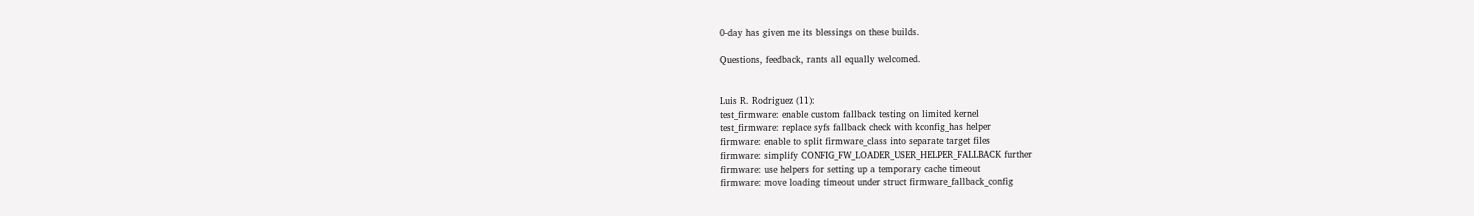0-day has given me its blessings on these builds.

Questions, feedback, rants all equally welcomed.


Luis R. Rodriguez (11):
test_firmware: enable custom fallback testing on limited kernel
test_firmware: replace syfs fallback check with kconfig_has helper
firmware: enable to split firmware_class into separate target files
firmware: simplify CONFIG_FW_LOADER_USER_HELPER_FALLBACK further
firmware: use helpers for setting up a temporary cache timeout
firmware: move loading timeout under struct firmware_fallback_config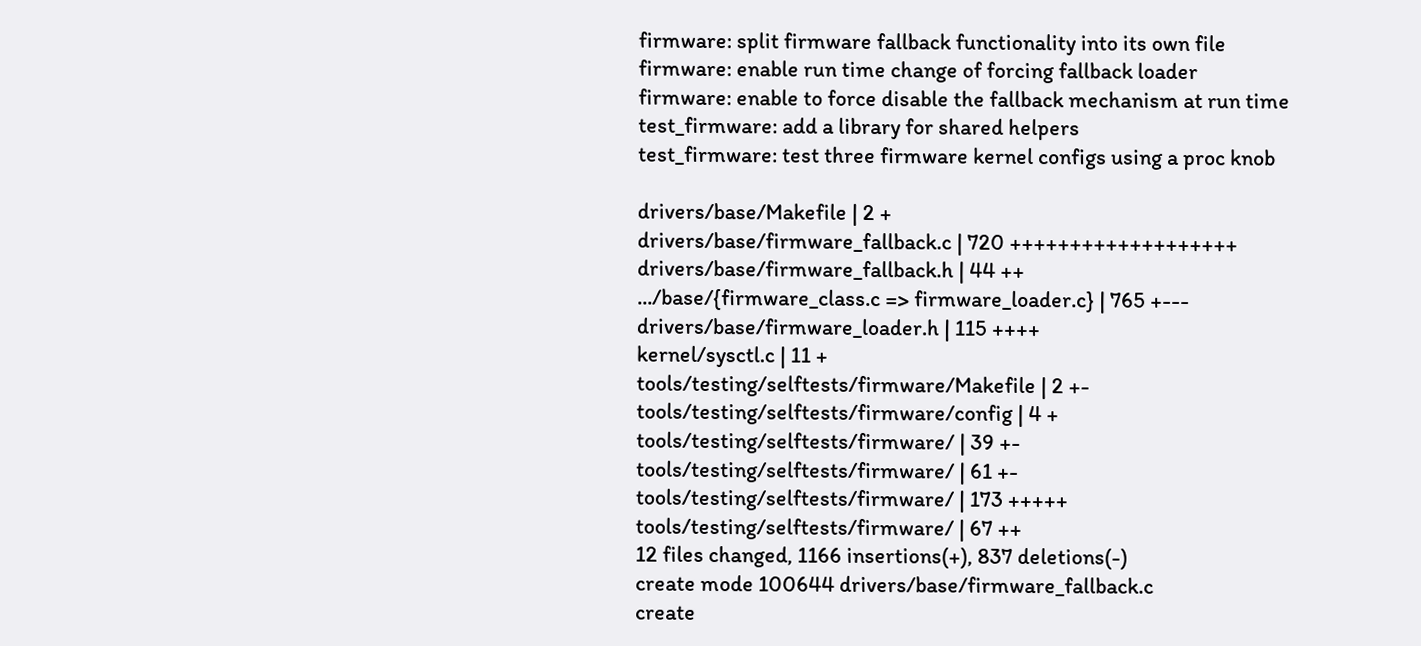firmware: split firmware fallback functionality into its own file
firmware: enable run time change of forcing fallback loader
firmware: enable to force disable the fallback mechanism at run time
test_firmware: add a library for shared helpers
test_firmware: test three firmware kernel configs using a proc knob

drivers/base/Makefile | 2 +
drivers/base/firmware_fallback.c | 720 +++++++++++++++++++
drivers/base/firmware_fallback.h | 44 ++
.../base/{firmware_class.c => firmware_loader.c} | 765 +---
drivers/base/firmware_loader.h | 115 ++++
kernel/sysctl.c | 11 +
tools/testing/selftests/firmware/Makefile | 2 +-
tools/testing/selftests/firmware/config | 4 +
tools/testing/selftests/firmware/ | 39 +-
tools/testing/selftests/firmware/ | 61 +-
tools/testing/selftests/firmware/ | 173 +++++
tools/testing/selftests/firmware/ | 67 ++
12 files changed, 1166 insertions(+), 837 deletions(-)
create mode 100644 drivers/base/firmware_fallback.c
create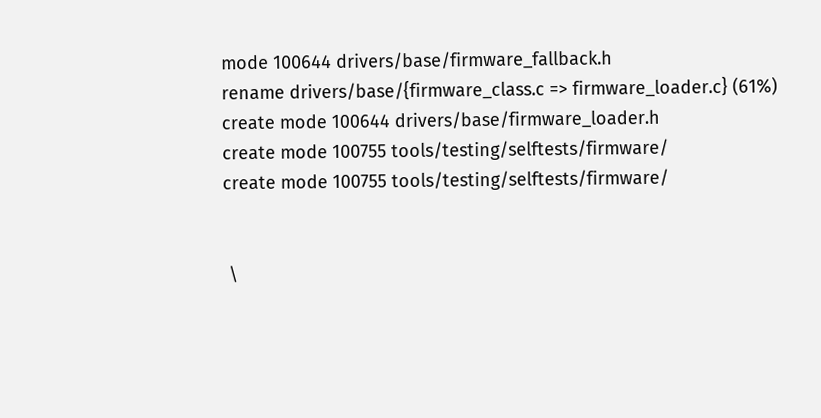mode 100644 drivers/base/firmware_fallback.h
rename drivers/base/{firmware_class.c => firmware_loader.c} (61%)
create mode 100644 drivers/base/firmware_loader.h
create mode 100755 tools/testing/selftests/firmware/
create mode 100755 tools/testing/selftests/firmware/


 \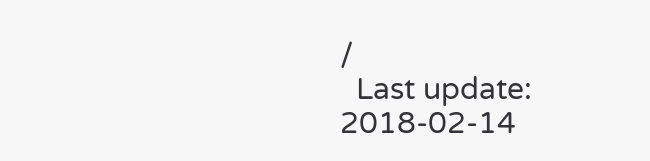/
  Last update: 2018-02-14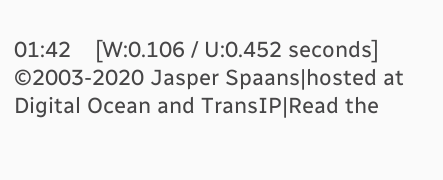01:42    [W:0.106 / U:0.452 seconds]
©2003-2020 Jasper Spaans|hosted at Digital Ocean and TransIP|Read the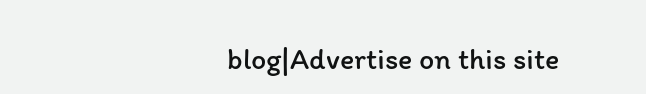blog|Advertise on this site